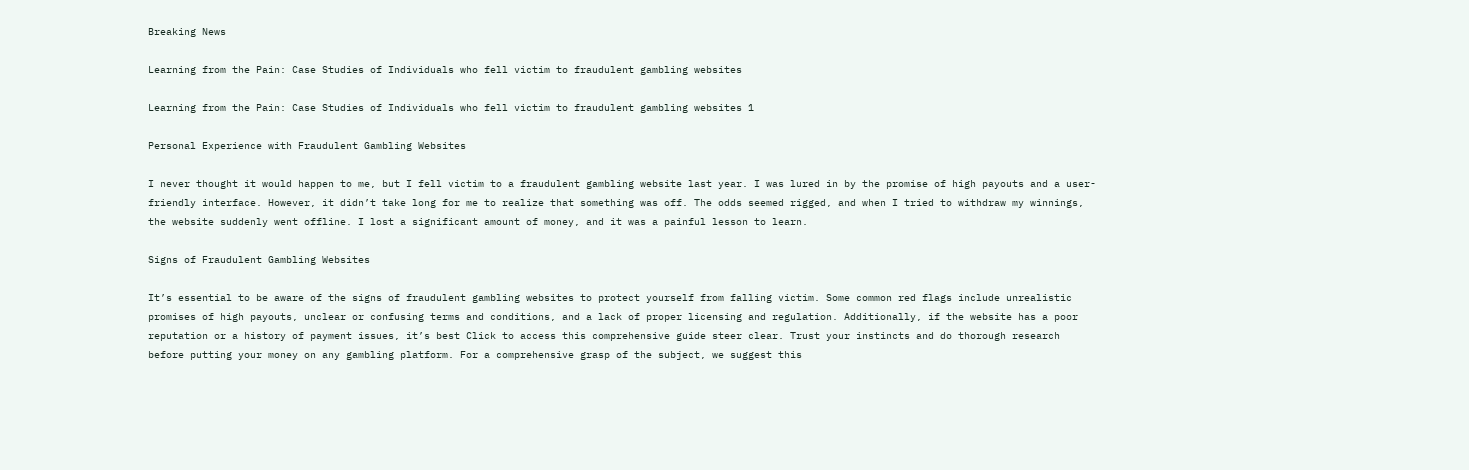Breaking News

Learning from the Pain: Case Studies of Individuals who fell victim to fraudulent gambling websites

Learning from the Pain: Case Studies of Individuals who fell victim to fraudulent gambling websites 1

Personal Experience with Fraudulent Gambling Websites

I never thought it would happen to me, but I fell victim to a fraudulent gambling website last year. I was lured in by the promise of high payouts and a user-friendly interface. However, it didn’t take long for me to realize that something was off. The odds seemed rigged, and when I tried to withdraw my winnings, the website suddenly went offline. I lost a significant amount of money, and it was a painful lesson to learn.

Signs of Fraudulent Gambling Websites

It’s essential to be aware of the signs of fraudulent gambling websites to protect yourself from falling victim. Some common red flags include unrealistic promises of high payouts, unclear or confusing terms and conditions, and a lack of proper licensing and regulation. Additionally, if the website has a poor reputation or a history of payment issues, it’s best Click to access this comprehensive guide steer clear. Trust your instincts and do thorough research before putting your money on any gambling platform. For a comprehensive grasp of the subject, we suggest this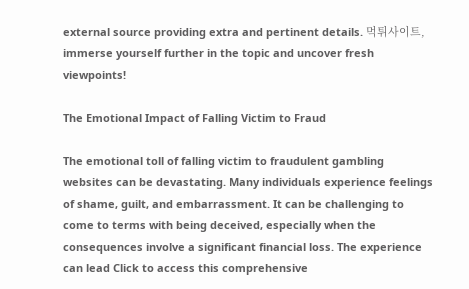external source providing extra and pertinent details. 먹튀사이트, immerse yourself further in the topic and uncover fresh viewpoints!

The Emotional Impact of Falling Victim to Fraud

The emotional toll of falling victim to fraudulent gambling websites can be devastating. Many individuals experience feelings of shame, guilt, and embarrassment. It can be challenging to come to terms with being deceived, especially when the consequences involve a significant financial loss. The experience can lead Click to access this comprehensive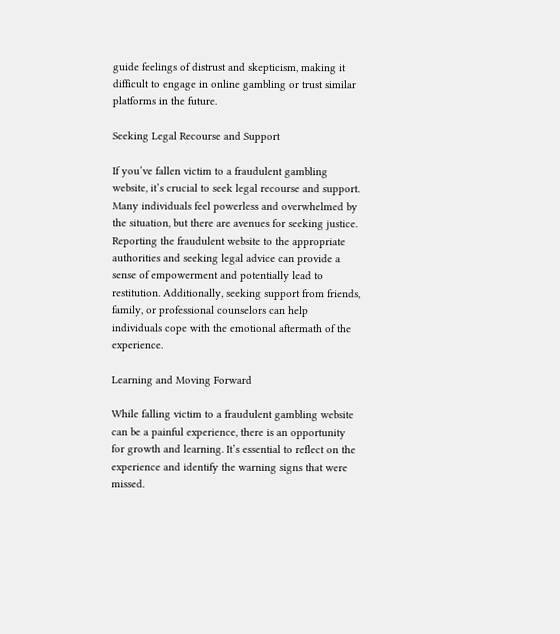guide feelings of distrust and skepticism, making it difficult to engage in online gambling or trust similar platforms in the future.

Seeking Legal Recourse and Support

If you’ve fallen victim to a fraudulent gambling website, it’s crucial to seek legal recourse and support. Many individuals feel powerless and overwhelmed by the situation, but there are avenues for seeking justice. Reporting the fraudulent website to the appropriate authorities and seeking legal advice can provide a sense of empowerment and potentially lead to restitution. Additionally, seeking support from friends, family, or professional counselors can help individuals cope with the emotional aftermath of the experience.

Learning and Moving Forward

While falling victim to a fraudulent gambling website can be a painful experience, there is an opportunity for growth and learning. It’s essential to reflect on the experience and identify the warning signs that were missed.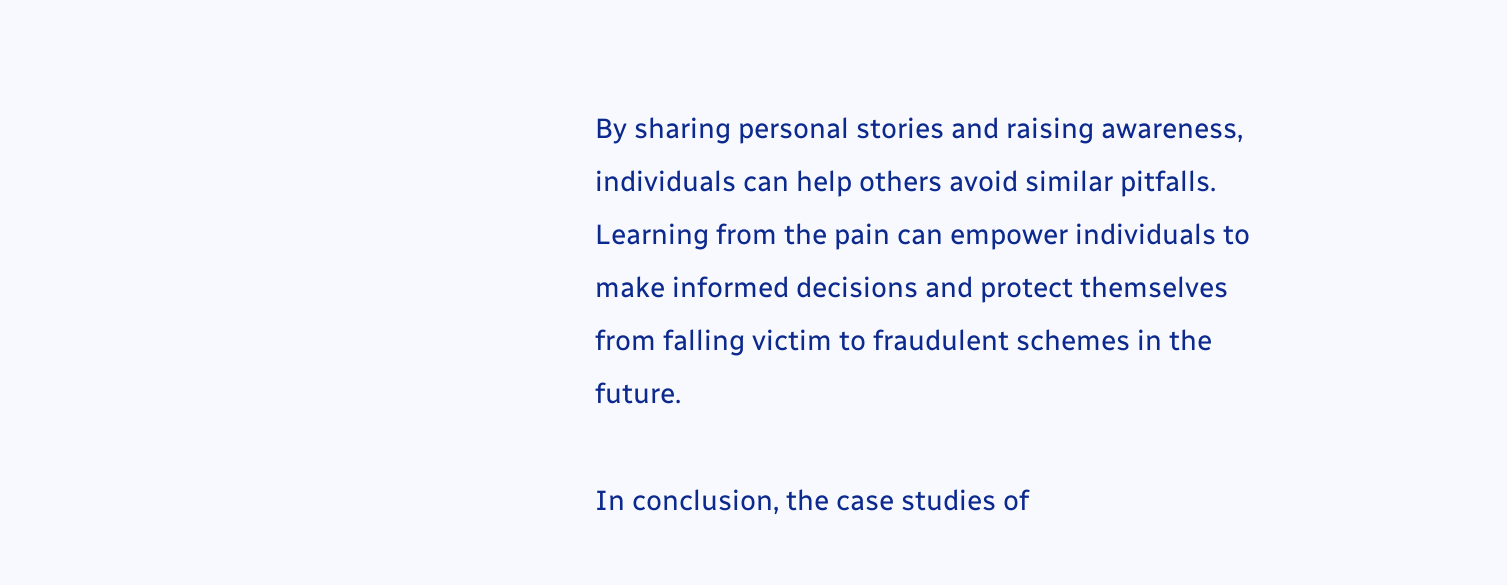By sharing personal stories and raising awareness, individuals can help others avoid similar pitfalls. Learning from the pain can empower individuals to make informed decisions and protect themselves from falling victim to fraudulent schemes in the future.

In conclusion, the case studies of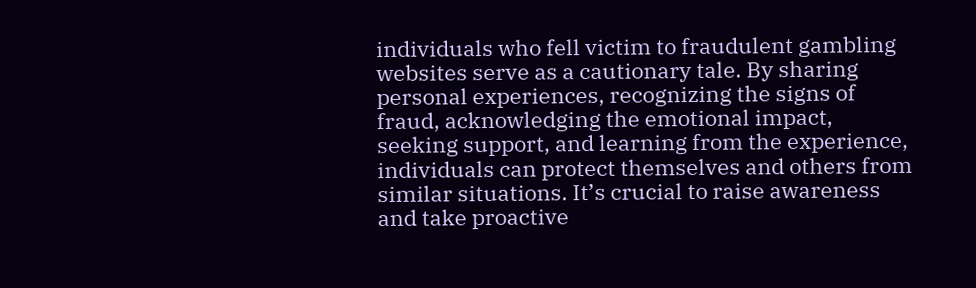individuals who fell victim to fraudulent gambling websites serve as a cautionary tale. By sharing personal experiences, recognizing the signs of fraud, acknowledging the emotional impact, seeking support, and learning from the experience, individuals can protect themselves and others from similar situations. It’s crucial to raise awareness and take proactive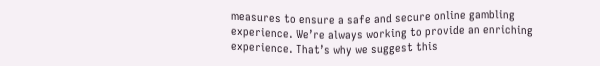measures to ensure a safe and secure online gambling experience. We’re always working to provide an enriching experience. That’s why we suggest this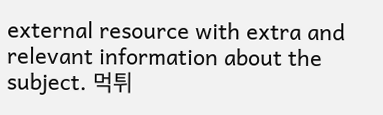external resource with extra and relevant information about the subject. 먹튀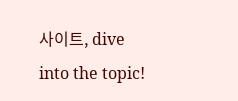사이트, dive into the topic!